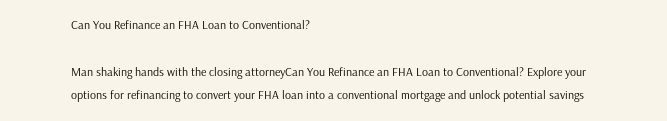Can You Refinance an FHA Loan to Conventional?

Man shaking hands with the closing attorneyCan You Refinance an FHA Loan to Conventional? Explore your options for refinancing to convert your FHA loan into a conventional mortgage and unlock potential savings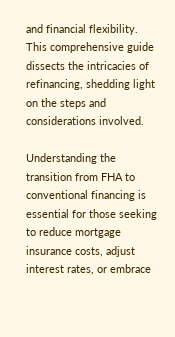and financial flexibility. This comprehensive guide dissects the intricacies of refinancing, shedding light on the steps and considerations involved.

Understanding the transition from FHA to conventional financing is essential for those seeking to reduce mortgage insurance costs, adjust interest rates, or embrace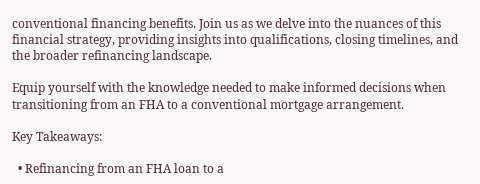conventional financing benefits. Join us as we delve into the nuances of this financial strategy, providing insights into qualifications, closing timelines, and the broader refinancing landscape.

Equip yourself with the knowledge needed to make informed decisions when transitioning from an FHA to a conventional mortgage arrangement.

Key Takeaways:

  • Refinancing from an FHA loan to a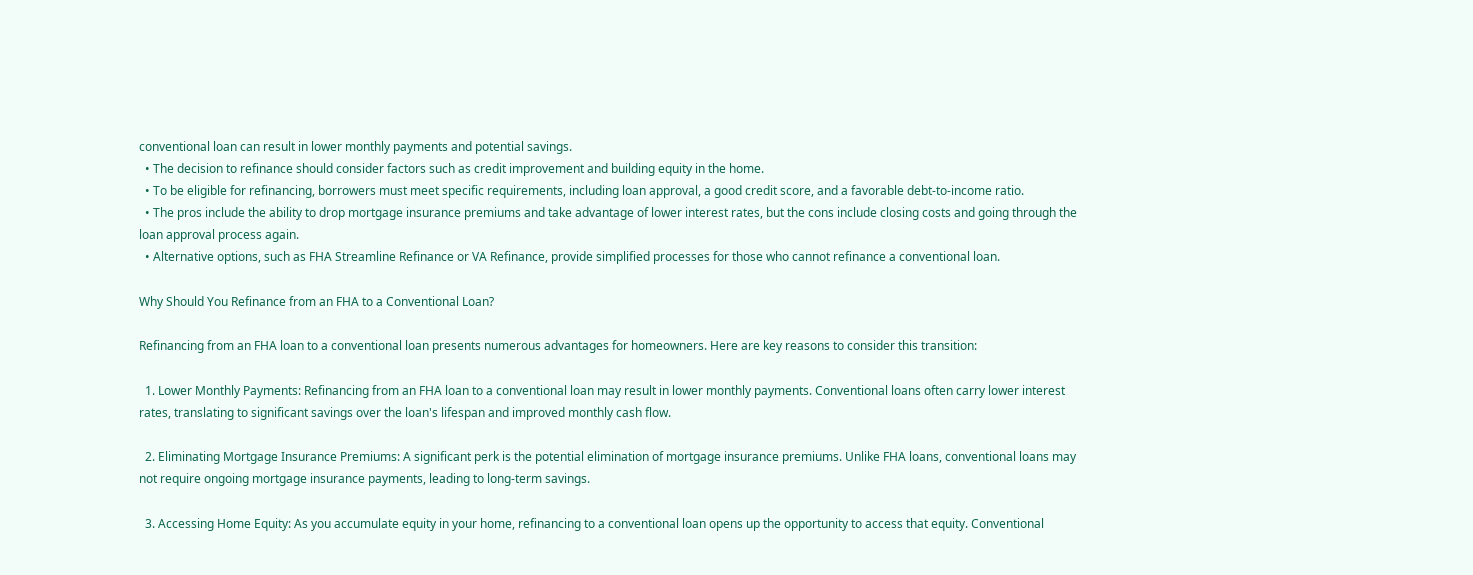conventional loan can result in lower monthly payments and potential savings.
  • The decision to refinance should consider factors such as credit improvement and building equity in the home.
  • To be eligible for refinancing, borrowers must meet specific requirements, including loan approval, a good credit score, and a favorable debt-to-income ratio.
  • The pros include the ability to drop mortgage insurance premiums and take advantage of lower interest rates, but the cons include closing costs and going through the loan approval process again.
  • Alternative options, such as FHA Streamline Refinance or VA Refinance, provide simplified processes for those who cannot refinance a conventional loan.

Why Should You Refinance from an FHA to a Conventional Loan?

Refinancing from an FHA loan to a conventional loan presents numerous advantages for homeowners. Here are key reasons to consider this transition:

  1. Lower Monthly Payments: Refinancing from an FHA loan to a conventional loan may result in lower monthly payments. Conventional loans often carry lower interest rates, translating to significant savings over the loan's lifespan and improved monthly cash flow.

  2. Eliminating Mortgage Insurance Premiums: A significant perk is the potential elimination of mortgage insurance premiums. Unlike FHA loans, conventional loans may not require ongoing mortgage insurance payments, leading to long-term savings.

  3. Accessing Home Equity: As you accumulate equity in your home, refinancing to a conventional loan opens up the opportunity to access that equity. Conventional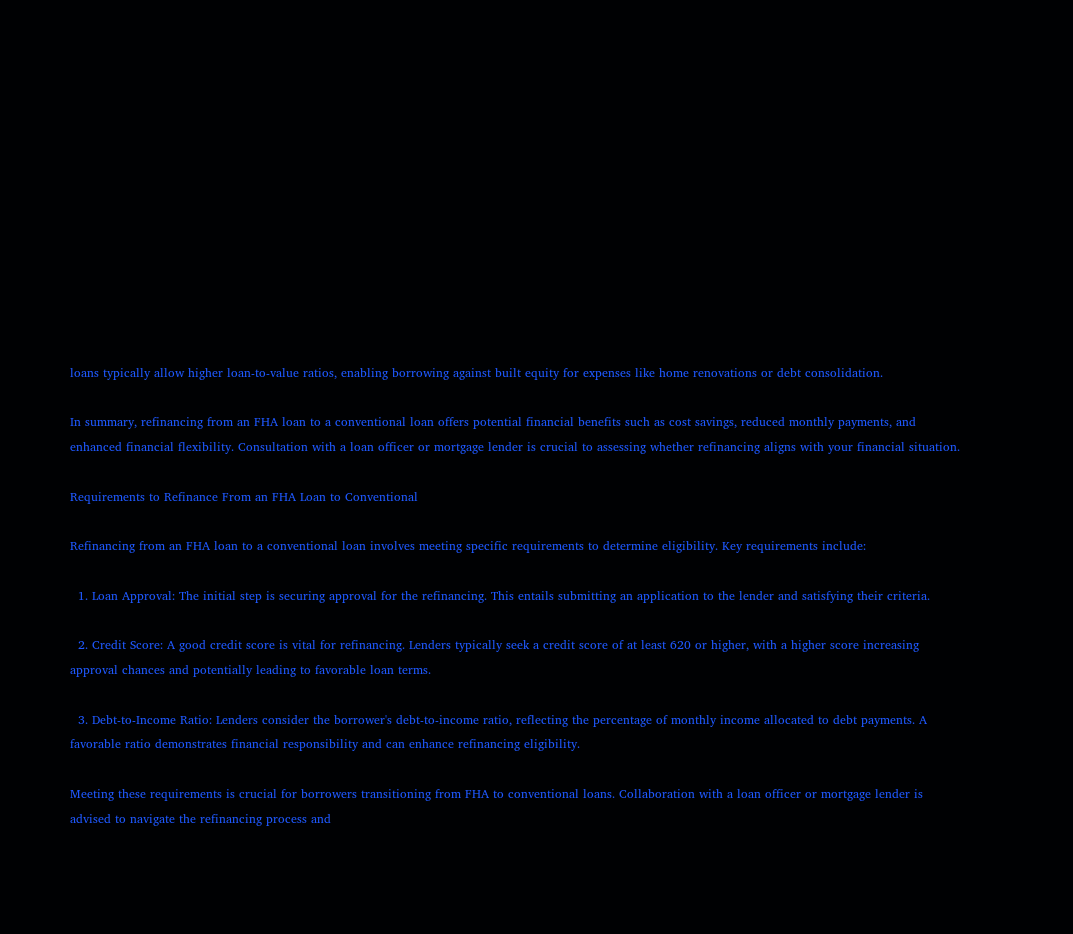loans typically allow higher loan-to-value ratios, enabling borrowing against built equity for expenses like home renovations or debt consolidation.

In summary, refinancing from an FHA loan to a conventional loan offers potential financial benefits such as cost savings, reduced monthly payments, and enhanced financial flexibility. Consultation with a loan officer or mortgage lender is crucial to assessing whether refinancing aligns with your financial situation.

Requirements to Refinance From an FHA Loan to Conventional

Refinancing from an FHA loan to a conventional loan involves meeting specific requirements to determine eligibility. Key requirements include:

  1. Loan Approval: The initial step is securing approval for the refinancing. This entails submitting an application to the lender and satisfying their criteria.

  2. Credit Score: A good credit score is vital for refinancing. Lenders typically seek a credit score of at least 620 or higher, with a higher score increasing approval chances and potentially leading to favorable loan terms.

  3. Debt-to-Income Ratio: Lenders consider the borrower's debt-to-income ratio, reflecting the percentage of monthly income allocated to debt payments. A favorable ratio demonstrates financial responsibility and can enhance refinancing eligibility.

Meeting these requirements is crucial for borrowers transitioning from FHA to conventional loans. Collaboration with a loan officer or mortgage lender is advised to navigate the refinancing process and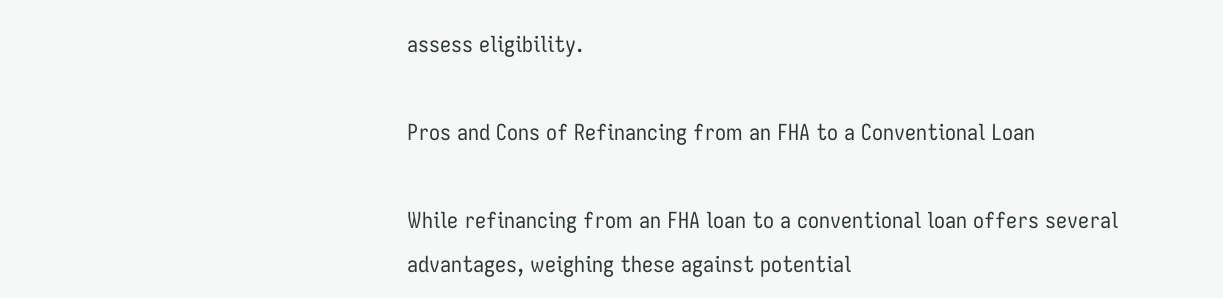assess eligibility.

Pros and Cons of Refinancing from an FHA to a Conventional Loan

While refinancing from an FHA loan to a conventional loan offers several advantages, weighing these against potential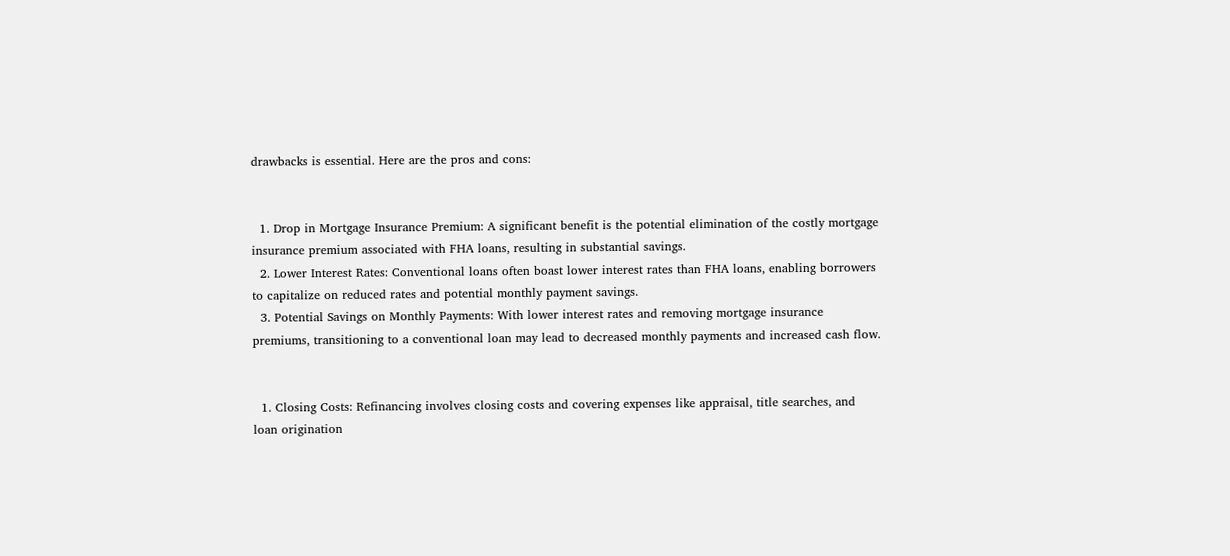drawbacks is essential. Here are the pros and cons:


  1. Drop in Mortgage Insurance Premium: A significant benefit is the potential elimination of the costly mortgage insurance premium associated with FHA loans, resulting in substantial savings.
  2. Lower Interest Rates: Conventional loans often boast lower interest rates than FHA loans, enabling borrowers to capitalize on reduced rates and potential monthly payment savings.
  3. Potential Savings on Monthly Payments: With lower interest rates and removing mortgage insurance premiums, transitioning to a conventional loan may lead to decreased monthly payments and increased cash flow.


  1. Closing Costs: Refinancing involves closing costs and covering expenses like appraisal, title searches, and loan origination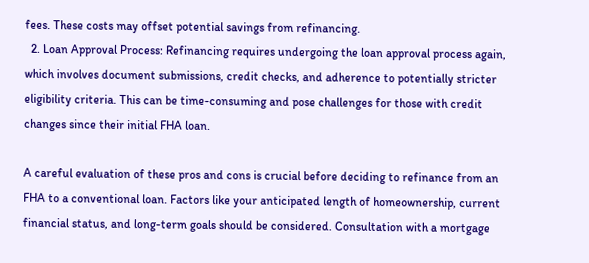fees. These costs may offset potential savings from refinancing.
  2. Loan Approval Process: Refinancing requires undergoing the loan approval process again, which involves document submissions, credit checks, and adherence to potentially stricter eligibility criteria. This can be time-consuming and pose challenges for those with credit changes since their initial FHA loan.

A careful evaluation of these pros and cons is crucial before deciding to refinance from an FHA to a conventional loan. Factors like your anticipated length of homeownership, current financial status, and long-term goals should be considered. Consultation with a mortgage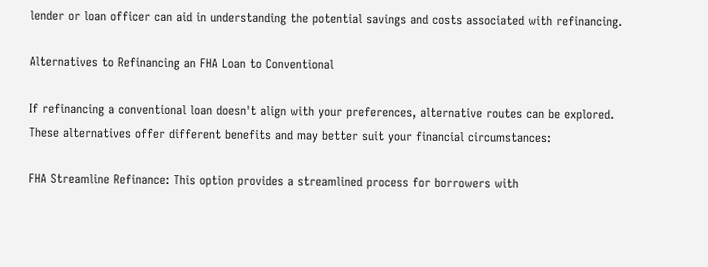lender or loan officer can aid in understanding the potential savings and costs associated with refinancing.

Alternatives to Refinancing an FHA Loan to Conventional

If refinancing a conventional loan doesn't align with your preferences, alternative routes can be explored. These alternatives offer different benefits and may better suit your financial circumstances:

FHA Streamline Refinance: This option provides a streamlined process for borrowers with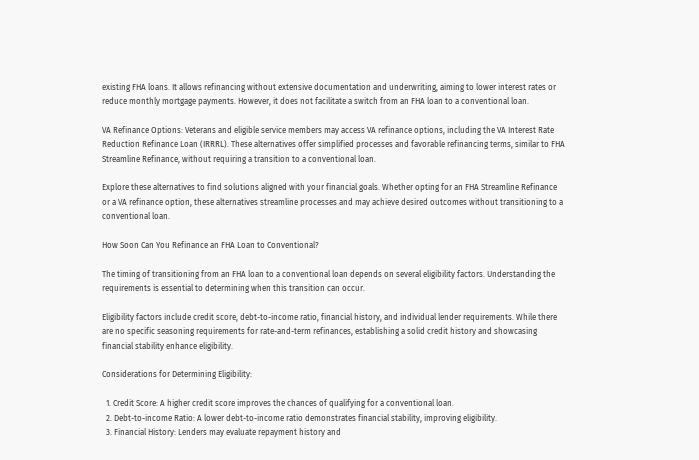existing FHA loans. It allows refinancing without extensive documentation and underwriting, aiming to lower interest rates or reduce monthly mortgage payments. However, it does not facilitate a switch from an FHA loan to a conventional loan.

VA Refinance Options: Veterans and eligible service members may access VA refinance options, including the VA Interest Rate Reduction Refinance Loan (IRRRL). These alternatives offer simplified processes and favorable refinancing terms, similar to FHA Streamline Refinance, without requiring a transition to a conventional loan.

Explore these alternatives to find solutions aligned with your financial goals. Whether opting for an FHA Streamline Refinance or a VA refinance option, these alternatives streamline processes and may achieve desired outcomes without transitioning to a conventional loan.

How Soon Can You Refinance an FHA Loan to Conventional?

The timing of transitioning from an FHA loan to a conventional loan depends on several eligibility factors. Understanding the requirements is essential to determining when this transition can occur.

Eligibility factors include credit score, debt-to-income ratio, financial history, and individual lender requirements. While there are no specific seasoning requirements for rate-and-term refinances, establishing a solid credit history and showcasing financial stability enhance eligibility.

Considerations for Determining Eligibility:

  1. Credit Score: A higher credit score improves the chances of qualifying for a conventional loan.
  2. Debt-to-income Ratio: A lower debt-to-income ratio demonstrates financial stability, improving eligibility.
  3. Financial History: Lenders may evaluate repayment history and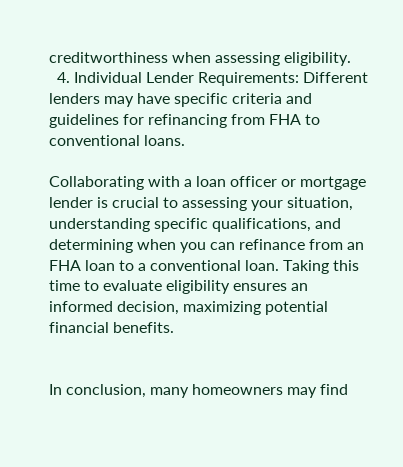creditworthiness when assessing eligibility.
  4. Individual Lender Requirements: Different lenders may have specific criteria and guidelines for refinancing from FHA to conventional loans.

Collaborating with a loan officer or mortgage lender is crucial to assessing your situation, understanding specific qualifications, and determining when you can refinance from an FHA loan to a conventional loan. Taking this time to evaluate eligibility ensures an informed decision, maximizing potential financial benefits.


In conclusion, many homeowners may find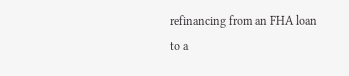refinancing from an FHA loan to a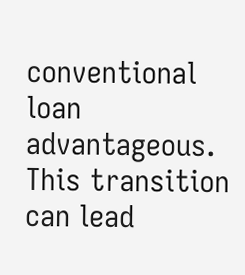conventional loan advantageous. This transition can lead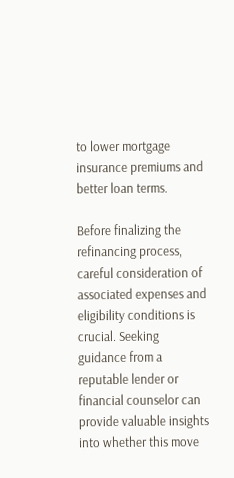to lower mortgage insurance premiums and better loan terms.

Before finalizing the refinancing process, careful consideration of associated expenses and eligibility conditions is crucial. Seeking guidance from a reputable lender or financial counselor can provide valuable insights into whether this move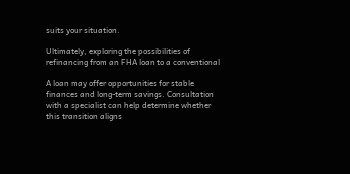suits your situation.

Ultimately, exploring the possibilities of refinancing from an FHA loan to a conventional

A loan may offer opportunities for stable finances and long-term savings. Consultation with a specialist can help determine whether this transition aligns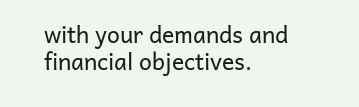with your demands and financial objectives.